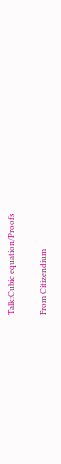Talk:Cubic equation/Proofs

From Citizendium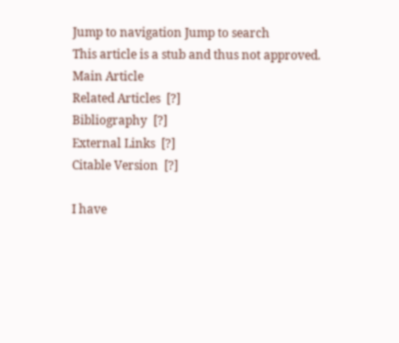Jump to navigation Jump to search
This article is a stub and thus not approved.
Main Article
Related Articles  [?]
Bibliography  [?]
External Links  [?]
Citable Version  [?]

I have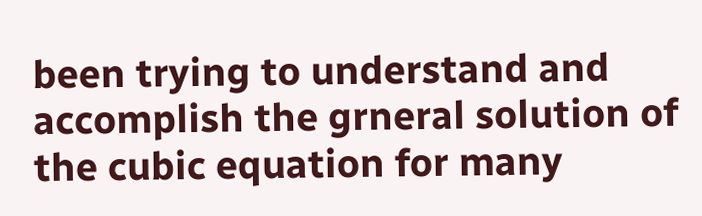been trying to understand and accomplish the grneral solution of the cubic equation for many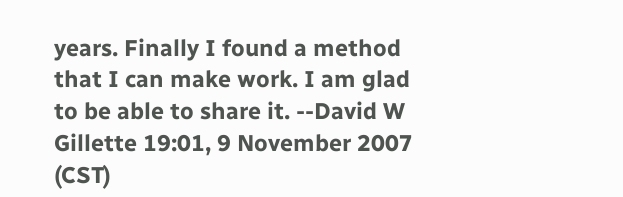years. Finally I found a method that I can make work. I am glad to be able to share it. --David W Gillette 19:01, 9 November 2007 (CST)